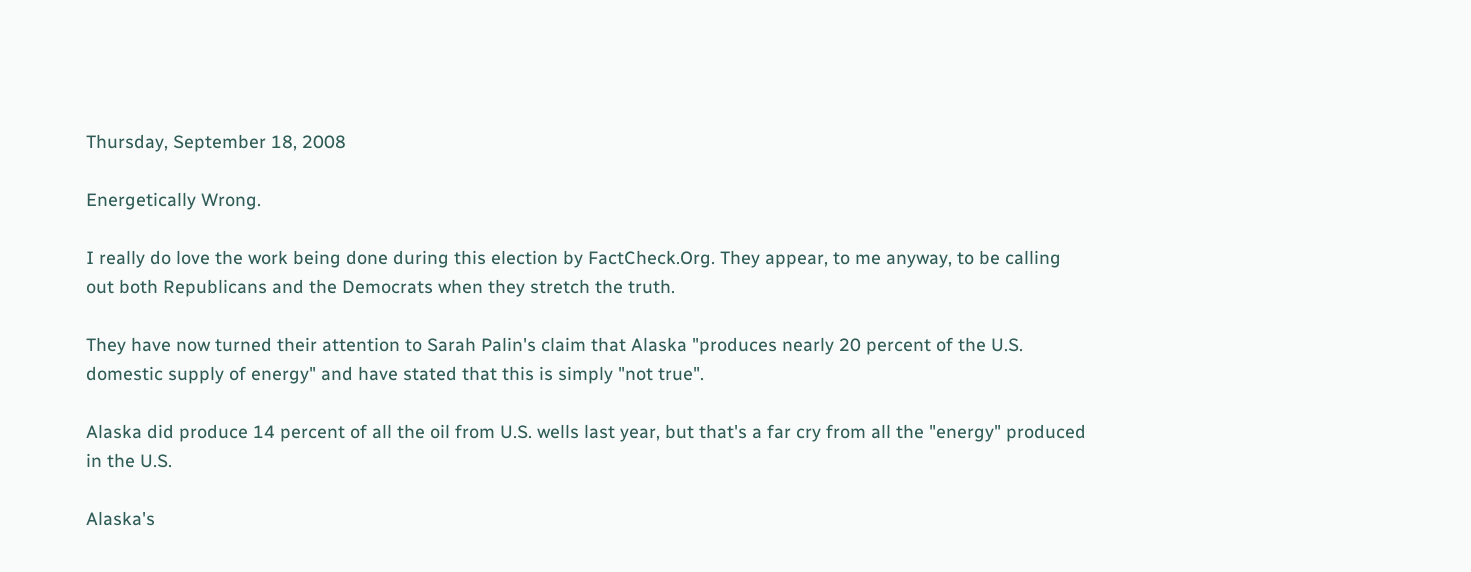Thursday, September 18, 2008

Energetically Wrong.

I really do love the work being done during this election by FactCheck.Org. They appear, to me anyway, to be calling out both Republicans and the Democrats when they stretch the truth.

They have now turned their attention to Sarah Palin's claim that Alaska "produces nearly 20 percent of the U.S. domestic supply of energy" and have stated that this is simply "not true".

Alaska did produce 14 percent of all the oil from U.S. wells last year, but that's a far cry from all the "energy" produced in the U.S.

Alaska's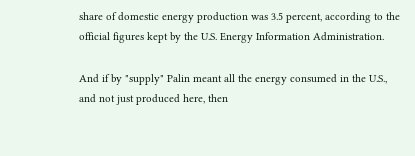share of domestic energy production was 3.5 percent, according to the official figures kept by the U.S. Energy Information Administration.

And if by "supply" Palin meant all the energy consumed in the U.S., and not just produced here, then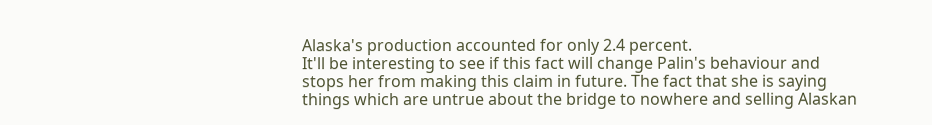Alaska's production accounted for only 2.4 percent.
It'll be interesting to see if this fact will change Palin's behaviour and stops her from making this claim in future. The fact that she is saying things which are untrue about the bridge to nowhere and selling Alaskan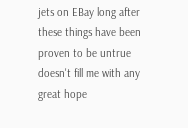jets on EBay long after these things have been proven to be untrue doesn't fill me with any great hope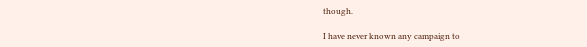though.

I have never known any campaign to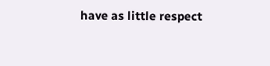have as little respect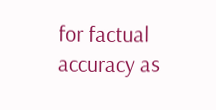for factual accuracy as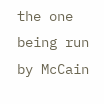the one being run by McCain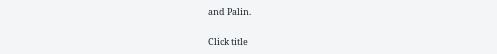and Palin.

Click title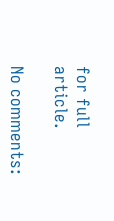for full article.

No comments: